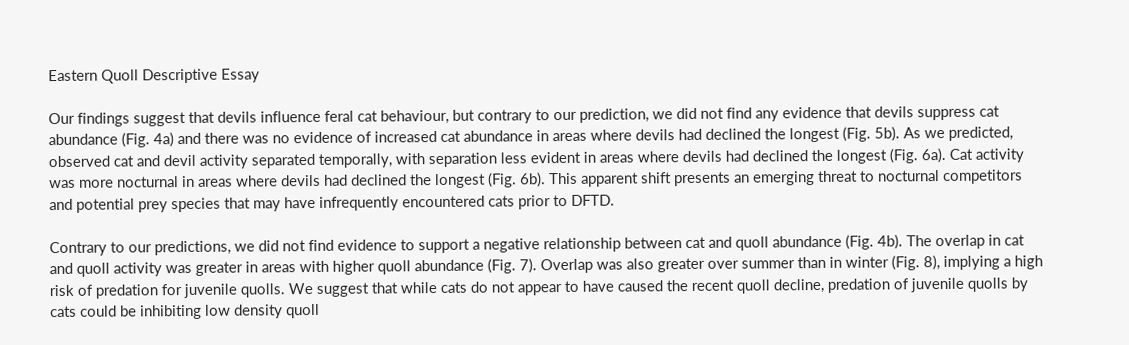Eastern Quoll Descriptive Essay

Our findings suggest that devils influence feral cat behaviour, but contrary to our prediction, we did not find any evidence that devils suppress cat abundance (Fig. 4a) and there was no evidence of increased cat abundance in areas where devils had declined the longest (Fig. 5b). As we predicted, observed cat and devil activity separated temporally, with separation less evident in areas where devils had declined the longest (Fig. 6a). Cat activity was more nocturnal in areas where devils had declined the longest (Fig. 6b). This apparent shift presents an emerging threat to nocturnal competitors and potential prey species that may have infrequently encountered cats prior to DFTD.

Contrary to our predictions, we did not find evidence to support a negative relationship between cat and quoll abundance (Fig. 4b). The overlap in cat and quoll activity was greater in areas with higher quoll abundance (Fig. 7). Overlap was also greater over summer than in winter (Fig. 8), implying a high risk of predation for juvenile quolls. We suggest that while cats do not appear to have caused the recent quoll decline, predation of juvenile quolls by cats could be inhibiting low density quoll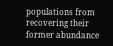populations from recovering their former abundance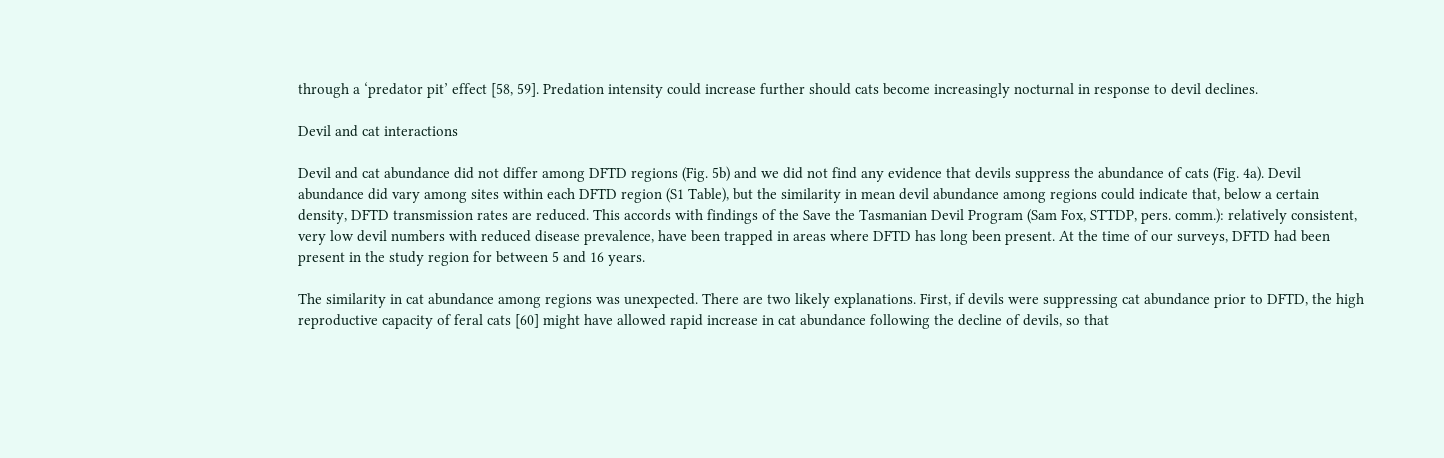through a ‘predator pit’ effect [58, 59]. Predation intensity could increase further should cats become increasingly nocturnal in response to devil declines.

Devil and cat interactions

Devil and cat abundance did not differ among DFTD regions (Fig. 5b) and we did not find any evidence that devils suppress the abundance of cats (Fig. 4a). Devil abundance did vary among sites within each DFTD region (S1 Table), but the similarity in mean devil abundance among regions could indicate that, below a certain density, DFTD transmission rates are reduced. This accords with findings of the Save the Tasmanian Devil Program (Sam Fox, STTDP, pers. comm.): relatively consistent, very low devil numbers with reduced disease prevalence, have been trapped in areas where DFTD has long been present. At the time of our surveys, DFTD had been present in the study region for between 5 and 16 years.

The similarity in cat abundance among regions was unexpected. There are two likely explanations. First, if devils were suppressing cat abundance prior to DFTD, the high reproductive capacity of feral cats [60] might have allowed rapid increase in cat abundance following the decline of devils, so that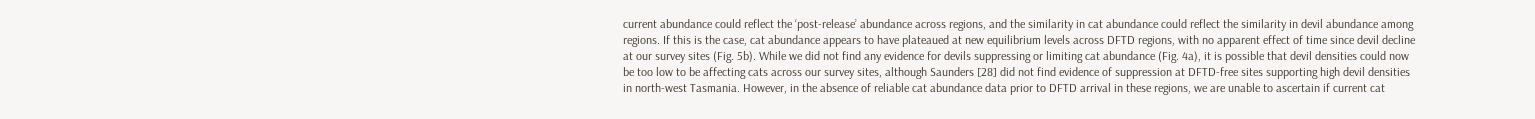current abundance could reflect the ‘post-release’ abundance across regions, and the similarity in cat abundance could reflect the similarity in devil abundance among regions. If this is the case, cat abundance appears to have plateaued at new equilibrium levels across DFTD regions, with no apparent effect of time since devil decline at our survey sites (Fig. 5b). While we did not find any evidence for devils suppressing or limiting cat abundance (Fig. 4a), it is possible that devil densities could now be too low to be affecting cats across our survey sites, although Saunders [28] did not find evidence of suppression at DFTD-free sites supporting high devil densities in north-west Tasmania. However, in the absence of reliable cat abundance data prior to DFTD arrival in these regions, we are unable to ascertain if current cat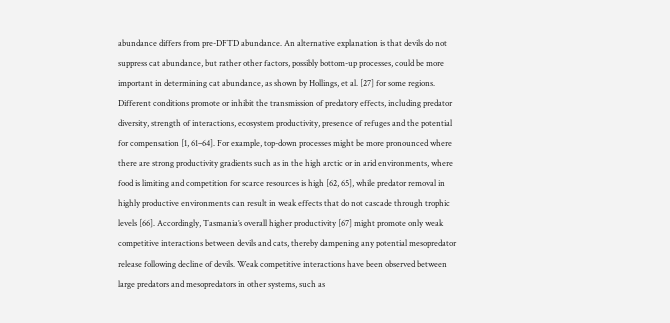abundance differs from pre-DFTD abundance. An alternative explanation is that devils do not suppress cat abundance, but rather other factors, possibly bottom-up processes, could be more important in determining cat abundance, as shown by Hollings, et al. [27] for some regions. Different conditions promote or inhibit the transmission of predatory effects, including predator diversity, strength of interactions, ecosystem productivity, presence of refuges and the potential for compensation [1, 61–64]. For example, top-down processes might be more pronounced where there are strong productivity gradients such as in the high arctic or in arid environments, where food is limiting and competition for scarce resources is high [62, 65], while predator removal in highly productive environments can result in weak effects that do not cascade through trophic levels [66]. Accordingly, Tasmania’s overall higher productivity [67] might promote only weak competitive interactions between devils and cats, thereby dampening any potential mesopredator release following decline of devils. Weak competitive interactions have been observed between large predators and mesopredators in other systems, such as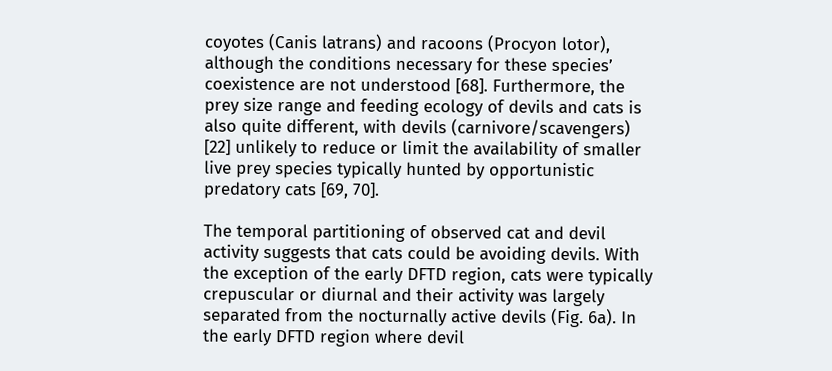coyotes (Canis latrans) and racoons (Procyon lotor), although the conditions necessary for these species’ coexistence are not understood [68]. Furthermore, the prey size range and feeding ecology of devils and cats is also quite different, with devils (carnivore/scavengers) [22] unlikely to reduce or limit the availability of smaller live prey species typically hunted by opportunistic predatory cats [69, 70].

The temporal partitioning of observed cat and devil activity suggests that cats could be avoiding devils. With the exception of the early DFTD region, cats were typically crepuscular or diurnal and their activity was largely separated from the nocturnally active devils (Fig. 6a). In the early DFTD region where devil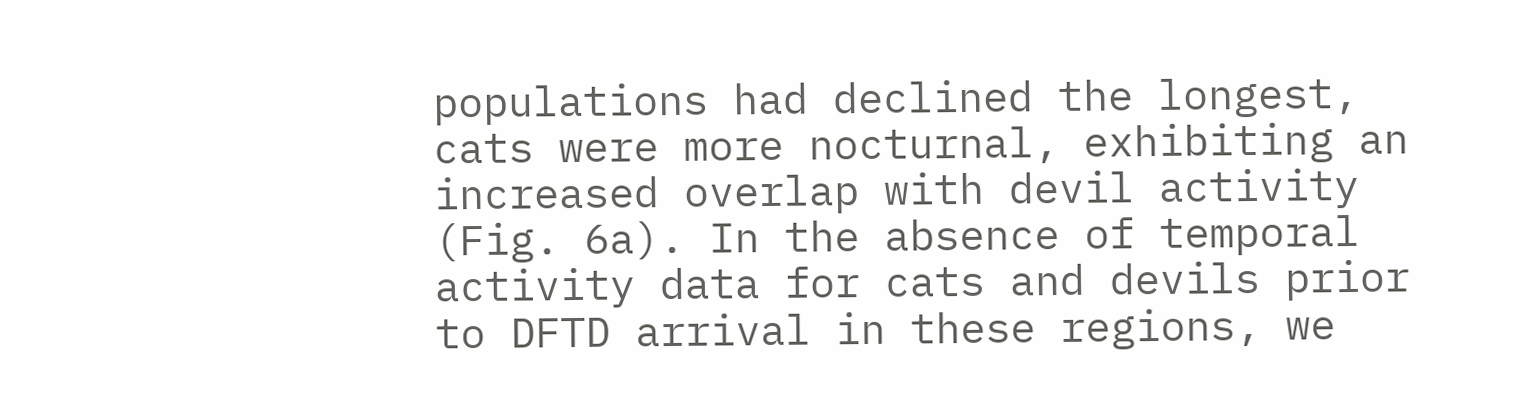populations had declined the longest, cats were more nocturnal, exhibiting an increased overlap with devil activity (Fig. 6a). In the absence of temporal activity data for cats and devils prior to DFTD arrival in these regions, we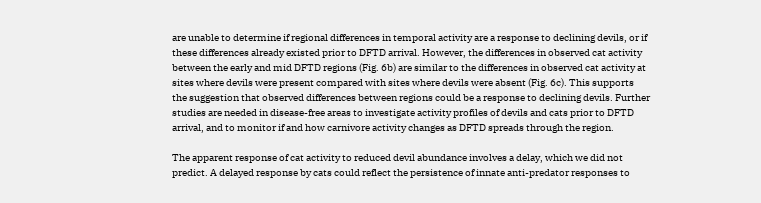are unable to determine if regional differences in temporal activity are a response to declining devils, or if these differences already existed prior to DFTD arrival. However, the differences in observed cat activity between the early and mid DFTD regions (Fig. 6b) are similar to the differences in observed cat activity at sites where devils were present compared with sites where devils were absent (Fig. 6c). This supports the suggestion that observed differences between regions could be a response to declining devils. Further studies are needed in disease-free areas to investigate activity profiles of devils and cats prior to DFTD arrival, and to monitor if and how carnivore activity changes as DFTD spreads through the region.

The apparent response of cat activity to reduced devil abundance involves a delay, which we did not predict. A delayed response by cats could reflect the persistence of innate anti-predator responses to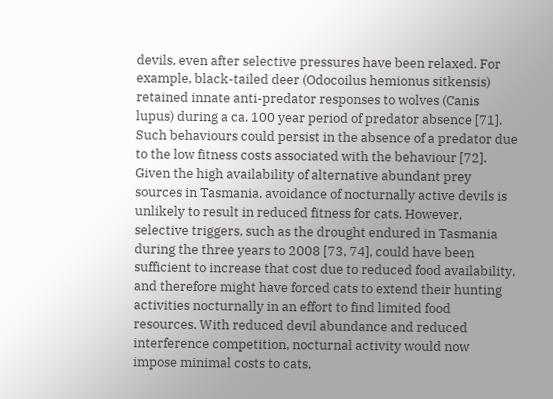devils, even after selective pressures have been relaxed. For example, black-tailed deer (Odocoilus hemionus sitkensis) retained innate anti-predator responses to wolves (Canis lupus) during a ca. 100 year period of predator absence [71]. Such behaviours could persist in the absence of a predator due to the low fitness costs associated with the behaviour [72]. Given the high availability of alternative abundant prey sources in Tasmania, avoidance of nocturnally active devils is unlikely to result in reduced fitness for cats. However, selective triggers, such as the drought endured in Tasmania during the three years to 2008 [73, 74], could have been sufficient to increase that cost due to reduced food availability, and therefore might have forced cats to extend their hunting activities nocturnally in an effort to find limited food resources. With reduced devil abundance and reduced interference competition, nocturnal activity would now impose minimal costs to cats,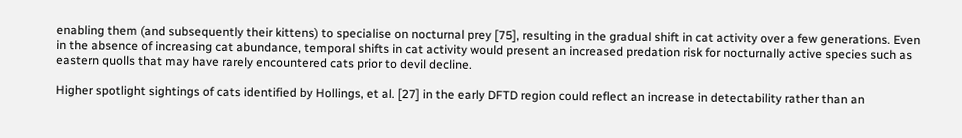enabling them (and subsequently their kittens) to specialise on nocturnal prey [75], resulting in the gradual shift in cat activity over a few generations. Even in the absence of increasing cat abundance, temporal shifts in cat activity would present an increased predation risk for nocturnally active species such as eastern quolls that may have rarely encountered cats prior to devil decline.

Higher spotlight sightings of cats identified by Hollings, et al. [27] in the early DFTD region could reflect an increase in detectability rather than an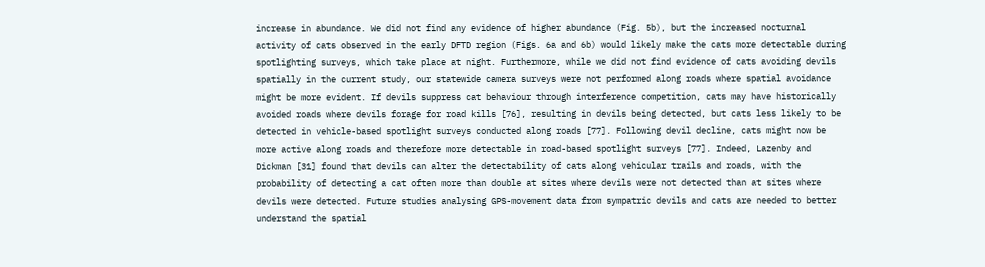increase in abundance. We did not find any evidence of higher abundance (Fig. 5b), but the increased nocturnal activity of cats observed in the early DFTD region (Figs. 6a and 6b) would likely make the cats more detectable during spotlighting surveys, which take place at night. Furthermore, while we did not find evidence of cats avoiding devils spatially in the current study, our statewide camera surveys were not performed along roads where spatial avoidance might be more evident. If devils suppress cat behaviour through interference competition, cats may have historically avoided roads where devils forage for road kills [76], resulting in devils being detected, but cats less likely to be detected in vehicle-based spotlight surveys conducted along roads [77]. Following devil decline, cats might now be more active along roads and therefore more detectable in road-based spotlight surveys [77]. Indeed, Lazenby and Dickman [31] found that devils can alter the detectability of cats along vehicular trails and roads, with the probability of detecting a cat often more than double at sites where devils were not detected than at sites where devils were detected. Future studies analysing GPS-movement data from sympatric devils and cats are needed to better understand the spatial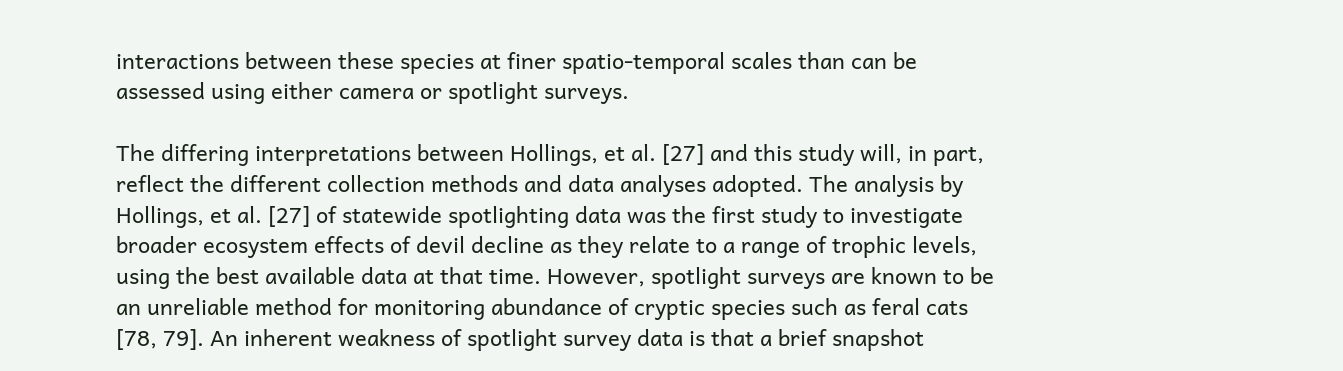interactions between these species at finer spatio-temporal scales than can be assessed using either camera or spotlight surveys.

The differing interpretations between Hollings, et al. [27] and this study will, in part, reflect the different collection methods and data analyses adopted. The analysis by Hollings, et al. [27] of statewide spotlighting data was the first study to investigate broader ecosystem effects of devil decline as they relate to a range of trophic levels, using the best available data at that time. However, spotlight surveys are known to be an unreliable method for monitoring abundance of cryptic species such as feral cats [78, 79]. An inherent weakness of spotlight survey data is that a brief snapshot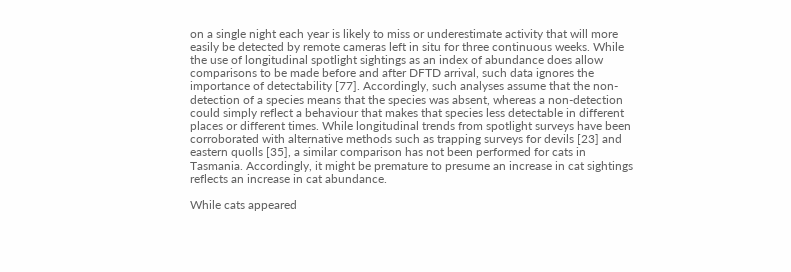on a single night each year is likely to miss or underestimate activity that will more easily be detected by remote cameras left in situ for three continuous weeks. While the use of longitudinal spotlight sightings as an index of abundance does allow comparisons to be made before and after DFTD arrival, such data ignores the importance of detectability [77]. Accordingly, such analyses assume that the non-detection of a species means that the species was absent, whereas a non-detection could simply reflect a behaviour that makes that species less detectable in different places or different times. While longitudinal trends from spotlight surveys have been corroborated with alternative methods such as trapping surveys for devils [23] and eastern quolls [35], a similar comparison has not been performed for cats in Tasmania. Accordingly, it might be premature to presume an increase in cat sightings reflects an increase in cat abundance.

While cats appeared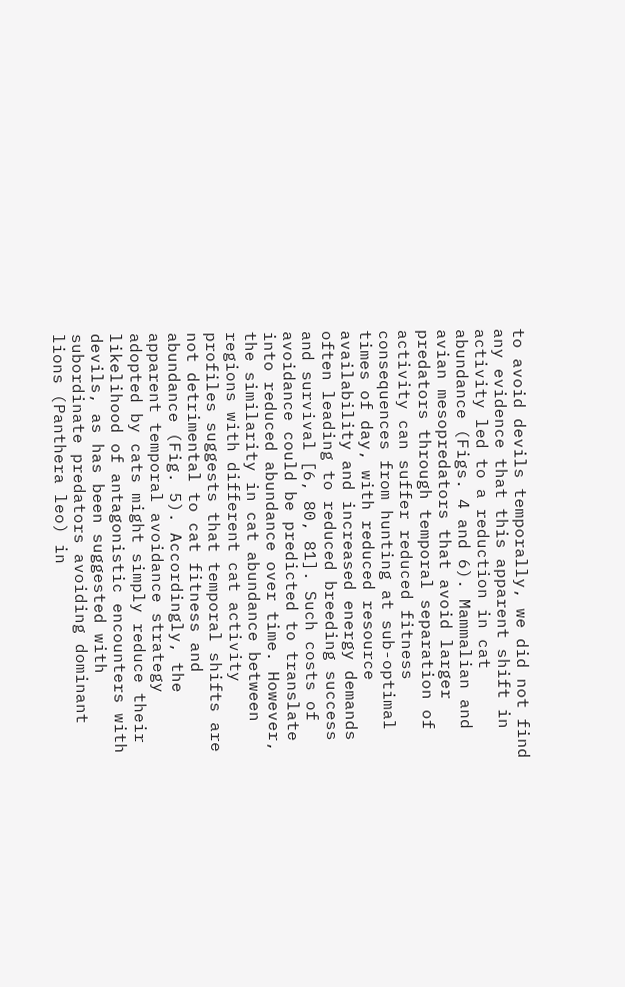to avoid devils temporally, we did not find any evidence that this apparent shift in activity led to a reduction in cat abundance (Figs. 4 and 6). Mammalian and avian mesopredators that avoid larger predators through temporal separation of activity can suffer reduced fitness consequences from hunting at sub-optimal times of day, with reduced resource availability and increased energy demands often leading to reduced breeding success and survival [6, 80, 81]. Such costs of avoidance could be predicted to translate into reduced abundance over time. However, the similarity in cat abundance between regions with different cat activity profiles suggests that temporal shifts are not detrimental to cat fitness and abundance (Fig. 5). Accordingly, the apparent temporal avoidance strategy adopted by cats might simply reduce their likelihood of antagonistic encounters with devils, as has been suggested with subordinate predators avoiding dominant lions (Panthera leo) in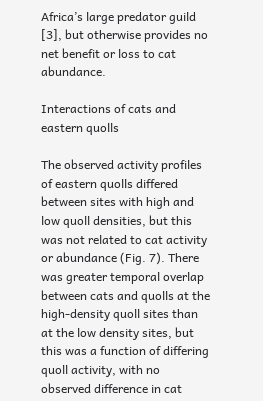Africa’s large predator guild [3], but otherwise provides no net benefit or loss to cat abundance.

Interactions of cats and eastern quolls

The observed activity profiles of eastern quolls differed between sites with high and low quoll densities, but this was not related to cat activity or abundance (Fig. 7). There was greater temporal overlap between cats and quolls at the high-density quoll sites than at the low density sites, but this was a function of differing quoll activity, with no observed difference in cat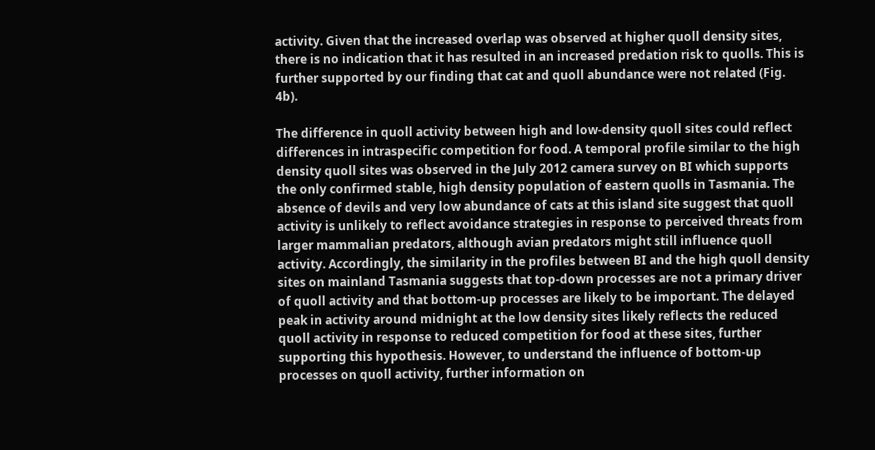activity. Given that the increased overlap was observed at higher quoll density sites, there is no indication that it has resulted in an increased predation risk to quolls. This is further supported by our finding that cat and quoll abundance were not related (Fig. 4b).

The difference in quoll activity between high and low-density quoll sites could reflect differences in intraspecific competition for food. A temporal profile similar to the high density quoll sites was observed in the July 2012 camera survey on BI which supports the only confirmed stable, high density population of eastern quolls in Tasmania. The absence of devils and very low abundance of cats at this island site suggest that quoll activity is unlikely to reflect avoidance strategies in response to perceived threats from larger mammalian predators, although avian predators might still influence quoll activity. Accordingly, the similarity in the profiles between BI and the high quoll density sites on mainland Tasmania suggests that top-down processes are not a primary driver of quoll activity and that bottom-up processes are likely to be important. The delayed peak in activity around midnight at the low density sites likely reflects the reduced quoll activity in response to reduced competition for food at these sites, further supporting this hypothesis. However, to understand the influence of bottom-up processes on quoll activity, further information on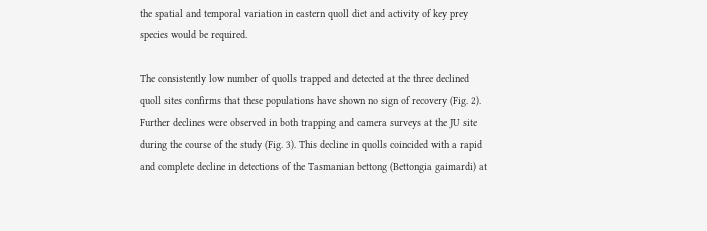the spatial and temporal variation in eastern quoll diet and activity of key prey species would be required.

The consistently low number of quolls trapped and detected at the three declined quoll sites confirms that these populations have shown no sign of recovery (Fig. 2). Further declines were observed in both trapping and camera surveys at the JU site during the course of the study (Fig. 3). This decline in quolls coincided with a rapid and complete decline in detections of the Tasmanian bettong (Bettongia gaimardi) at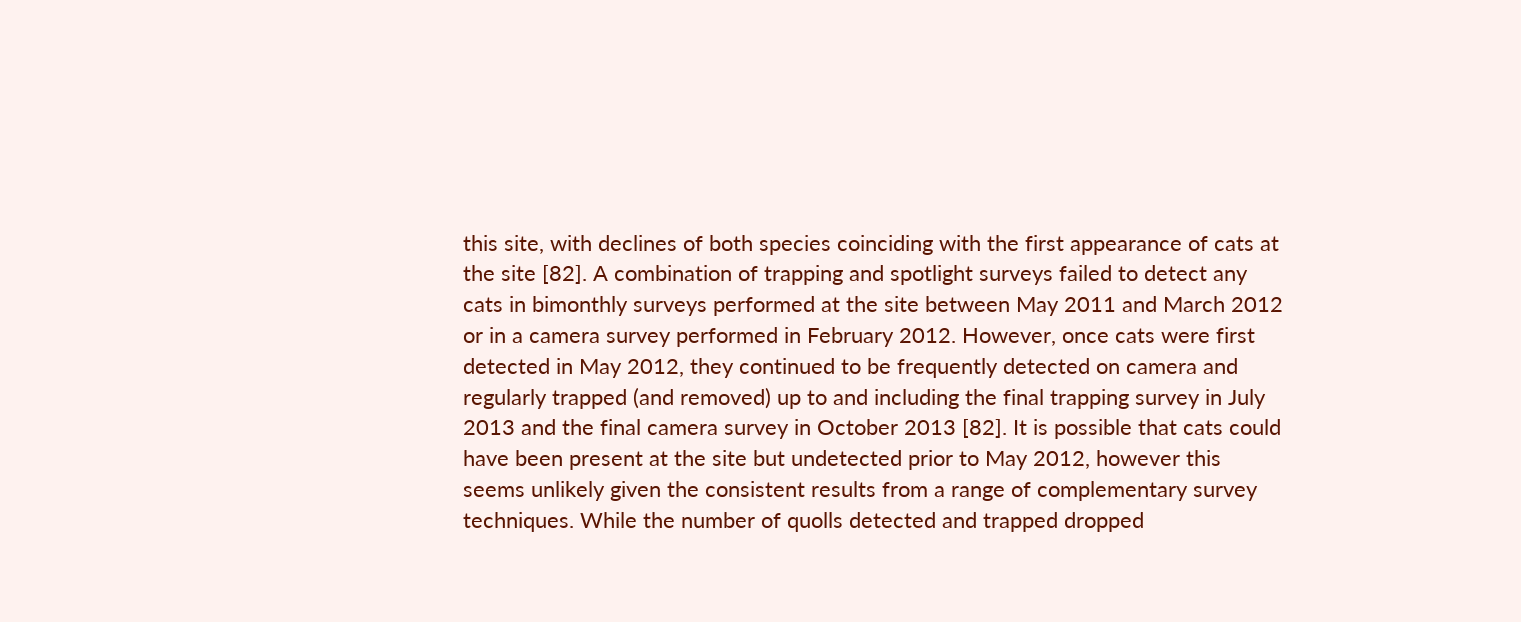this site, with declines of both species coinciding with the first appearance of cats at the site [82]. A combination of trapping and spotlight surveys failed to detect any cats in bimonthly surveys performed at the site between May 2011 and March 2012 or in a camera survey performed in February 2012. However, once cats were first detected in May 2012, they continued to be frequently detected on camera and regularly trapped (and removed) up to and including the final trapping survey in July 2013 and the final camera survey in October 2013 [82]. It is possible that cats could have been present at the site but undetected prior to May 2012, however this seems unlikely given the consistent results from a range of complementary survey techniques. While the number of quolls detected and trapped dropped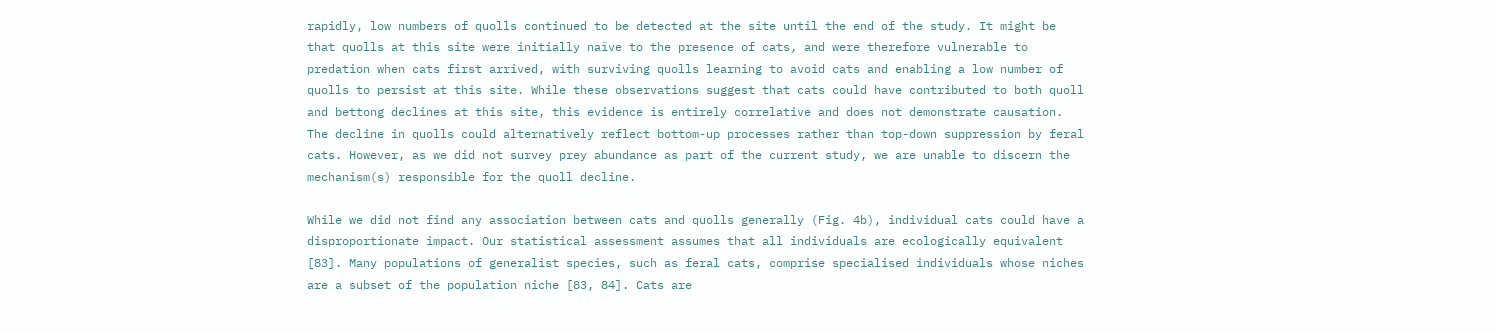rapidly, low numbers of quolls continued to be detected at the site until the end of the study. It might be that quolls at this site were initially naïve to the presence of cats, and were therefore vulnerable to predation when cats first arrived, with surviving quolls learning to avoid cats and enabling a low number of quolls to persist at this site. While these observations suggest that cats could have contributed to both quoll and bettong declines at this site, this evidence is entirely correlative and does not demonstrate causation. The decline in quolls could alternatively reflect bottom-up processes rather than top-down suppression by feral cats. However, as we did not survey prey abundance as part of the current study, we are unable to discern the mechanism(s) responsible for the quoll decline.

While we did not find any association between cats and quolls generally (Fig. 4b), individual cats could have a disproportionate impact. Our statistical assessment assumes that all individuals are ecologically equivalent [83]. Many populations of generalist species, such as feral cats, comprise specialised individuals whose niches are a subset of the population niche [83, 84]. Cats are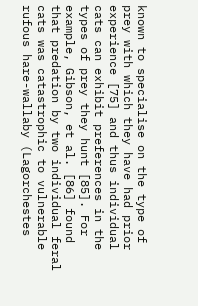known to specialise on the type of prey with which they have had prior experience [75] and thus individual cats can exhibit preferences in the types of prey they hunt [85]. For example, Gibson, et al. [86] found that predation by two individual feral cats was catastrophic to vulnerable rufous hare-wallaby (Lagorchestes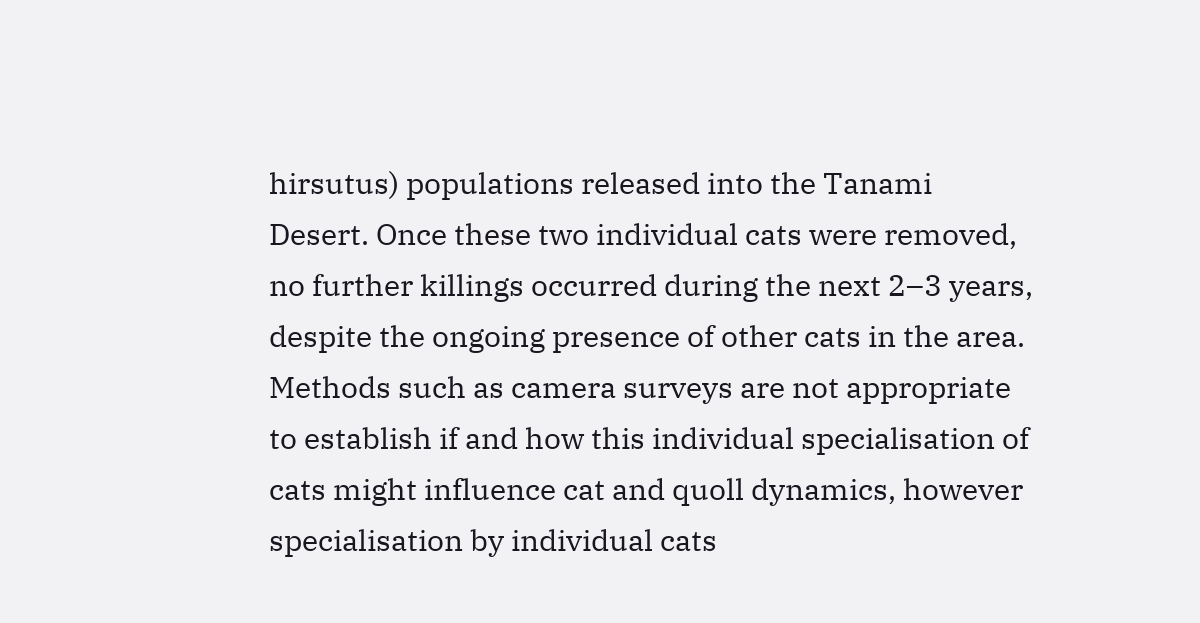hirsutus) populations released into the Tanami Desert. Once these two individual cats were removed, no further killings occurred during the next 2–3 years, despite the ongoing presence of other cats in the area. Methods such as camera surveys are not appropriate to establish if and how this individual specialisation of cats might influence cat and quoll dynamics, however specialisation by individual cats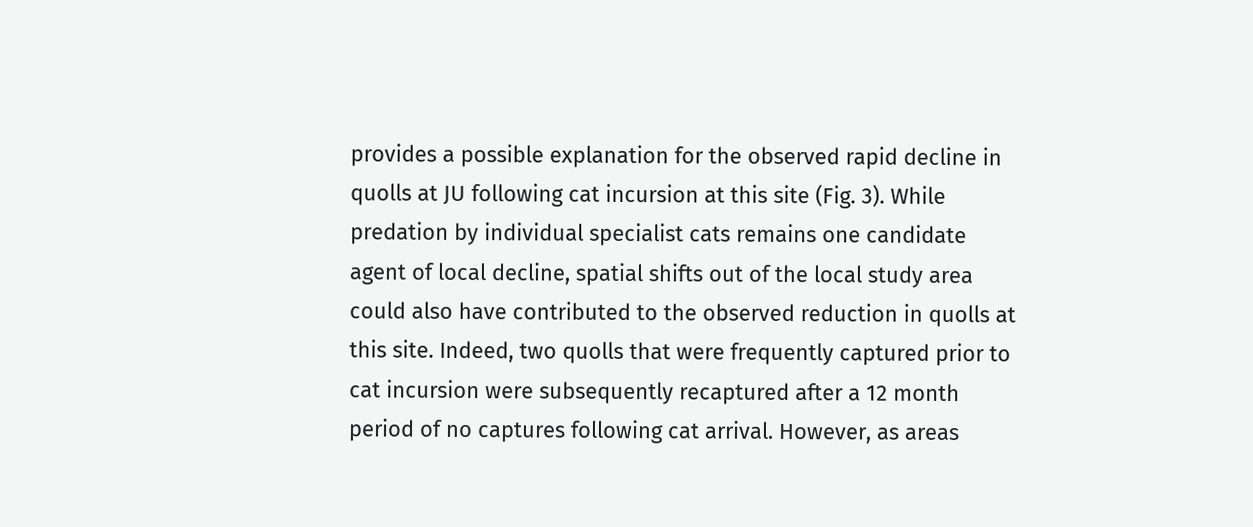provides a possible explanation for the observed rapid decline in quolls at JU following cat incursion at this site (Fig. 3). While predation by individual specialist cats remains one candidate agent of local decline, spatial shifts out of the local study area could also have contributed to the observed reduction in quolls at this site. Indeed, two quolls that were frequently captured prior to cat incursion were subsequently recaptured after a 12 month period of no captures following cat arrival. However, as areas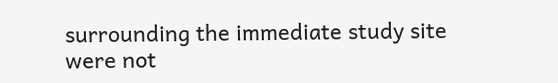surrounding the immediate study site were not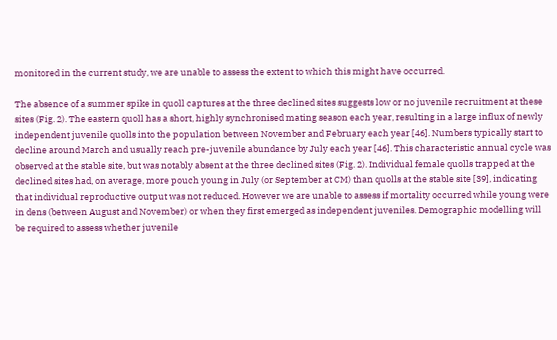monitored in the current study, we are unable to assess the extent to which this might have occurred.

The absence of a summer spike in quoll captures at the three declined sites suggests low or no juvenile recruitment at these sites (Fig. 2). The eastern quoll has a short, highly synchronised mating season each year, resulting in a large influx of newly independent juvenile quolls into the population between November and February each year [46]. Numbers typically start to decline around March and usually reach pre-juvenile abundance by July each year [46]. This characteristic annual cycle was observed at the stable site, but was notably absent at the three declined sites (Fig. 2). Individual female quolls trapped at the declined sites had, on average, more pouch young in July (or September at CM) than quolls at the stable site [39], indicating that individual reproductive output was not reduced. However we are unable to assess if mortality occurred while young were in dens (between August and November) or when they first emerged as independent juveniles. Demographic modelling will be required to assess whether juvenile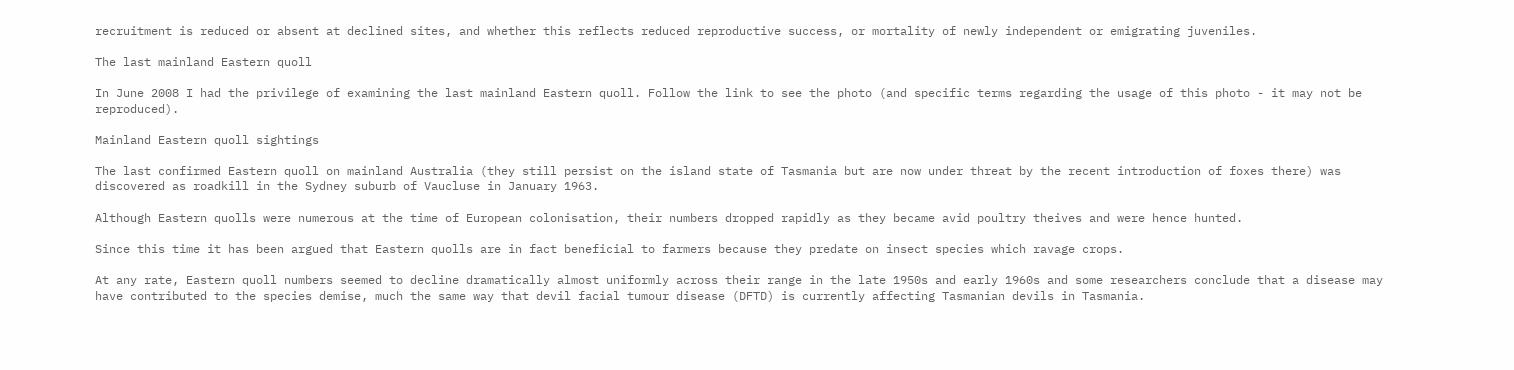recruitment is reduced or absent at declined sites, and whether this reflects reduced reproductive success, or mortality of newly independent or emigrating juveniles.

The last mainland Eastern quoll

In June 2008 I had the privilege of examining the last mainland Eastern quoll. Follow the link to see the photo (and specific terms regarding the usage of this photo - it may not be reproduced).

Mainland Eastern quoll sightings

The last confirmed Eastern quoll on mainland Australia (they still persist on the island state of Tasmania but are now under threat by the recent introduction of foxes there) was discovered as roadkill in the Sydney suburb of Vaucluse in January 1963.

Although Eastern quolls were numerous at the time of European colonisation, their numbers dropped rapidly as they became avid poultry theives and were hence hunted.

Since this time it has been argued that Eastern quolls are in fact beneficial to farmers because they predate on insect species which ravage crops.

At any rate, Eastern quoll numbers seemed to decline dramatically almost uniformly across their range in the late 1950s and early 1960s and some researchers conclude that a disease may have contributed to the species demise, much the same way that devil facial tumour disease (DFTD) is currently affecting Tasmanian devils in Tasmania.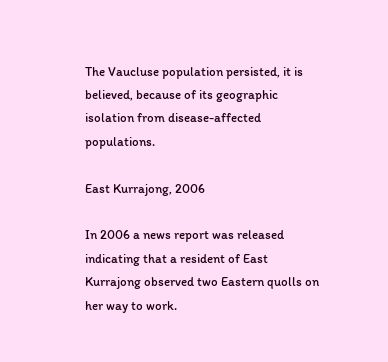The Vaucluse population persisted, it is believed, because of its geographic isolation from disease-affected populations.

East Kurrajong, 2006

In 2006 a news report was released indicating that a resident of East Kurrajong observed two Eastern quolls on her way to work.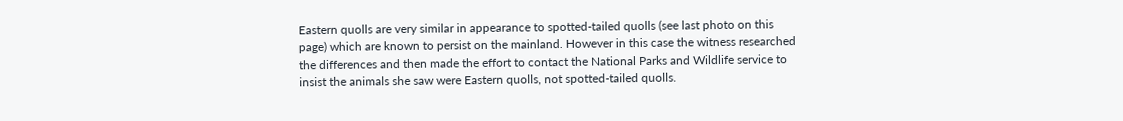Eastern quolls are very similar in appearance to spotted-tailed quolls (see last photo on this page) which are known to persist on the mainland. However in this case the witness researched the differences and then made the effort to contact the National Parks and Wildlife service to insist the animals she saw were Eastern quolls, not spotted-tailed quolls.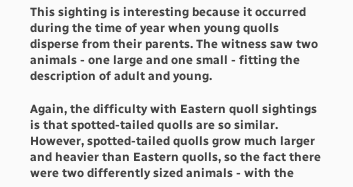This sighting is interesting because it occurred during the time of year when young quolls disperse from their parents. The witness saw two animals - one large and one small - fitting the description of adult and young.

Again, the difficulty with Eastern quoll sightings is that spotted-tailed quolls are so similar. However, spotted-tailed quolls grow much larger and heavier than Eastern quolls, so the fact there were two differently sized animals - with the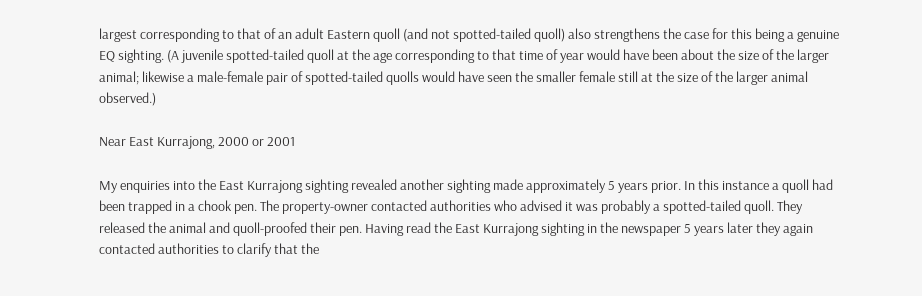largest corresponding to that of an adult Eastern quoll (and not spotted-tailed quoll) also strengthens the case for this being a genuine EQ sighting. (A juvenile spotted-tailed quoll at the age corresponding to that time of year would have been about the size of the larger animal; likewise a male-female pair of spotted-tailed quolls would have seen the smaller female still at the size of the larger animal observed.)

Near East Kurrajong, 2000 or 2001

My enquiries into the East Kurrajong sighting revealed another sighting made approximately 5 years prior. In this instance a quoll had been trapped in a chook pen. The property-owner contacted authorities who advised it was probably a spotted-tailed quoll. They released the animal and quoll-proofed their pen. Having read the East Kurrajong sighting in the newspaper 5 years later they again contacted authorities to clarify that the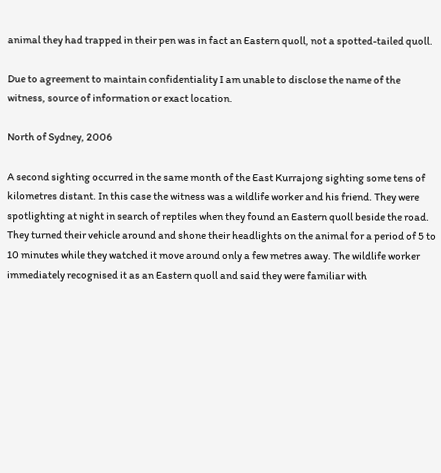animal they had trapped in their pen was in fact an Eastern quoll, not a spotted-tailed quoll.

Due to agreement to maintain confidentiality I am unable to disclose the name of the witness, source of information or exact location.

North of Sydney, 2006

A second sighting occurred in the same month of the East Kurrajong sighting some tens of kilometres distant. In this case the witness was a wildlife worker and his friend. They were spotlighting at night in search of reptiles when they found an Eastern quoll beside the road. They turned their vehicle around and shone their headlights on the animal for a period of 5 to 10 minutes while they watched it move around only a few metres away. The wildlife worker immediately recognised it as an Eastern quoll and said they were familiar with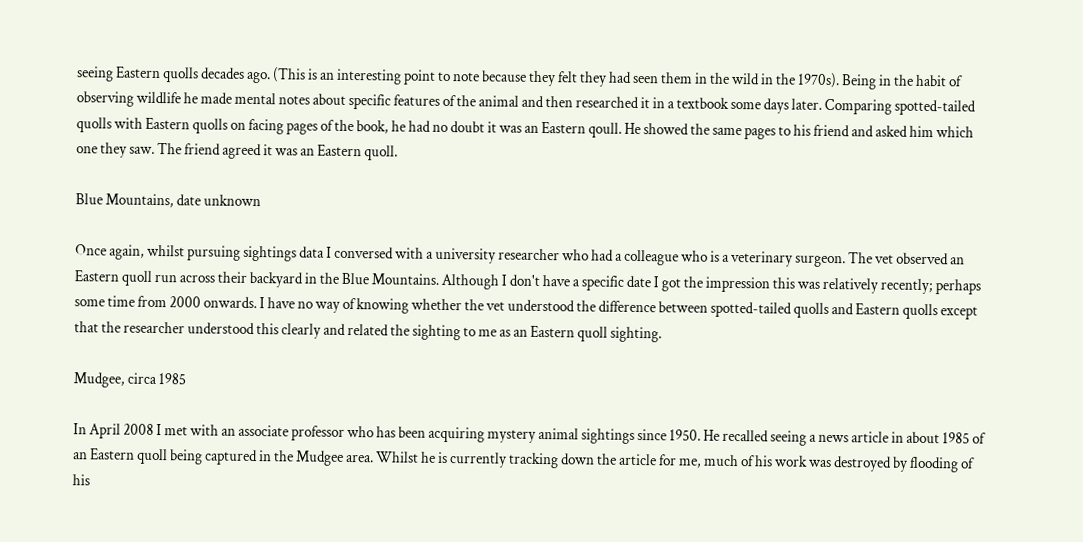seeing Eastern quolls decades ago. (This is an interesting point to note because they felt they had seen them in the wild in the 1970s). Being in the habit of observing wildlife he made mental notes about specific features of the animal and then researched it in a textbook some days later. Comparing spotted-tailed quolls with Eastern quolls on facing pages of the book, he had no doubt it was an Eastern qoull. He showed the same pages to his friend and asked him which one they saw. The friend agreed it was an Eastern quoll.

Blue Mountains, date unknown

Once again, whilst pursuing sightings data I conversed with a university researcher who had a colleague who is a veterinary surgeon. The vet observed an Eastern quoll run across their backyard in the Blue Mountains. Although I don't have a specific date I got the impression this was relatively recently; perhaps some time from 2000 onwards. I have no way of knowing whether the vet understood the difference between spotted-tailed quolls and Eastern quolls except that the researcher understood this clearly and related the sighting to me as an Eastern quoll sighting.

Mudgee, circa 1985

In April 2008 I met with an associate professor who has been acquiring mystery animal sightings since 1950. He recalled seeing a news article in about 1985 of an Eastern quoll being captured in the Mudgee area. Whilst he is currently tracking down the article for me, much of his work was destroyed by flooding of his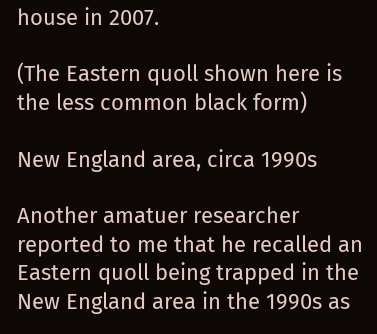house in 2007.

(The Eastern quoll shown here is the less common black form)

New England area, circa 1990s

Another amatuer researcher reported to me that he recalled an Eastern quoll being trapped in the New England area in the 1990s as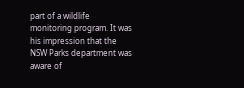part of a wildlife monitoring program. It was his impression that the NSW Parks department was aware of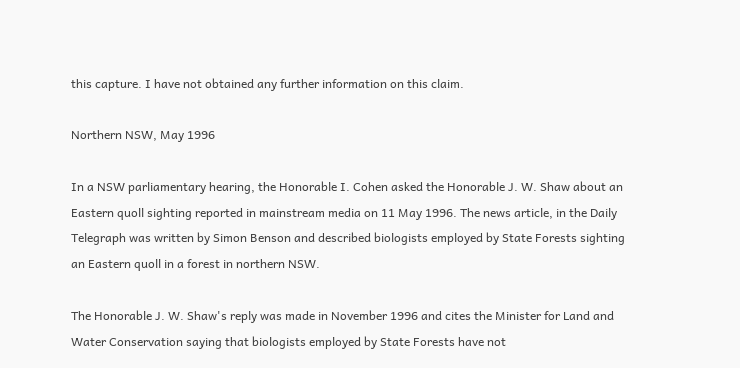this capture. I have not obtained any further information on this claim.

Northern NSW, May 1996

In a NSW parliamentary hearing, the Honorable I. Cohen asked the Honorable J. W. Shaw about an Eastern quoll sighting reported in mainstream media on 11 May 1996. The news article, in the Daily Telegraph was written by Simon Benson and described biologists employed by State Forests sighting an Eastern quoll in a forest in northern NSW.

The Honorable J. W. Shaw's reply was made in November 1996 and cites the Minister for Land and Water Conservation saying that biologists employed by State Forests have not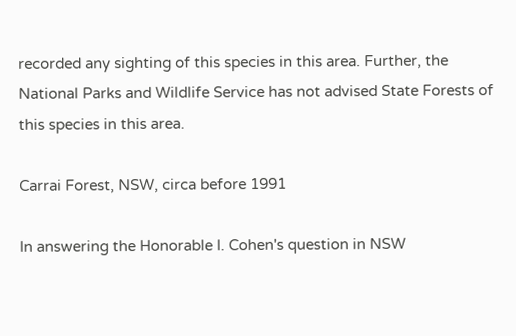recorded any sighting of this species in this area. Further, the National Parks and Wildlife Service has not advised State Forests of this species in this area.

Carrai Forest, NSW, circa before 1991

In answering the Honorable I. Cohen's question in NSW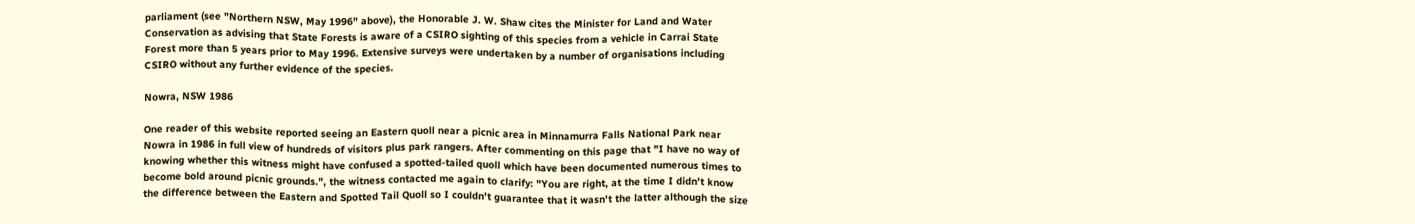parliament (see "Northern NSW, May 1996" above), the Honorable J. W. Shaw cites the Minister for Land and Water Conservation as advising that State Forests is aware of a CSIRO sighting of this species from a vehicle in Carrai State Forest more than 5 years prior to May 1996. Extensive surveys were undertaken by a number of organisations including CSIRO without any further evidence of the species.

Nowra, NSW 1986

One reader of this website reported seeing an Eastern quoll near a picnic area in Minnamurra Falls National Park near Nowra in 1986 in full view of hundreds of visitors plus park rangers. After commenting on this page that "I have no way of knowing whether this witness might have confused a spotted-tailed quoll which have been documented numerous times to become bold around picnic grounds.", the witness contacted me again to clarify: "You are right, at the time I didn't know the difference between the Eastern and Spotted Tail Quoll so I couldn't guarantee that it wasn't the latter although the size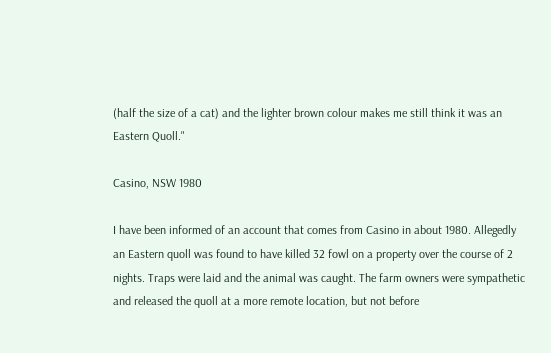(half the size of a cat) and the lighter brown colour makes me still think it was an Eastern Quoll."

Casino, NSW 1980

I have been informed of an account that comes from Casino in about 1980. Allegedly an Eastern quoll was found to have killed 32 fowl on a property over the course of 2 nights. Traps were laid and the animal was caught. The farm owners were sympathetic and released the quoll at a more remote location, but not before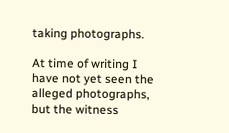taking photographs.

At time of writing I have not yet seen the alleged photographs, but the witness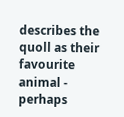describes the quoll as their favourite animal - perhaps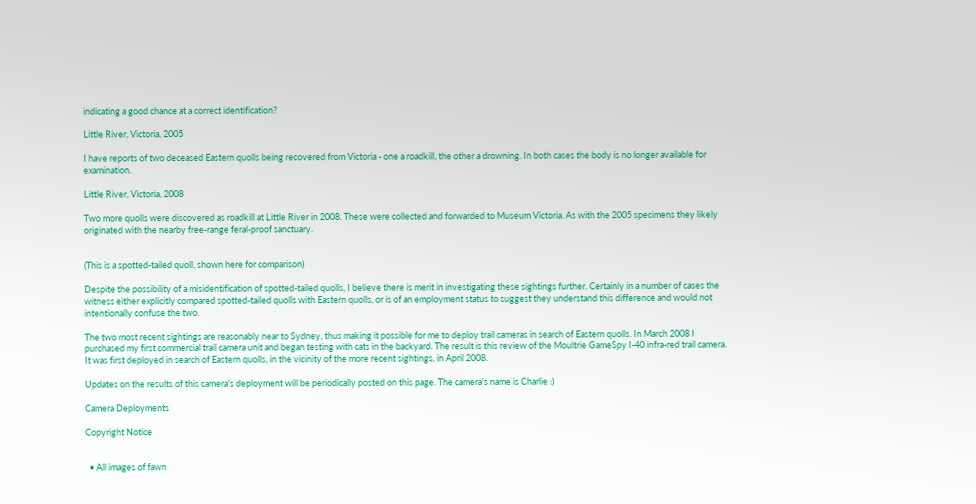indicating a good chance at a correct identification?

Little River, Victoria, 2005

I have reports of two deceased Eastern quolls being recovered from Victoria - one a roadkill, the other a drowning. In both cases the body is no longer available for examination.

Little River, Victoria, 2008

Two more quolls were discovered as roadkill at Little River in 2008. These were collected and forwarded to Museum Victoria. As with the 2005 specimens they likely originated with the nearby free-range feral-proof sanctuary.


(This is a spotted-tailed quoll, shown here for comparison)

Despite the possibility of a misidentification of spotted-tailed quolls, I believe there is merit in investigating these sightings further. Certainly in a number of cases the witness either explicitly compared spotted-tailed quolls with Eastern quolls, or is of an employment status to suggest they understand this difference and would not intentionally confuse the two.

The two most recent sightings are reasonably near to Sydney, thus making it possible for me to deploy trail cameras in search of Eastern quolls. In March 2008 I purchased my first commercial trail camera unit and began testing with cats in the backyard. The result is this review of the Moultrie GameSpy I-40 infra-red trail camera. It was first deployed in search of Eastern quolls, in the vicinity of the more recent sightings, in April 2008.

Updates on the results of this camera's deployment will be periodically posted on this page. The camera's name is Charlie :)

Camera Deployments

Copyright Notice


  • All images of fawn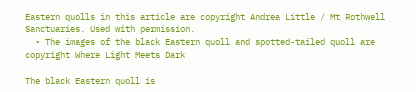Eastern quolls in this article are copyright Andrea Little / Mt Rothwell Sanctuaries. Used with permission.
  • The images of the black Eastern quoll and spotted-tailed quoll are copyright Where Light Meets Dark

The black Eastern quoll is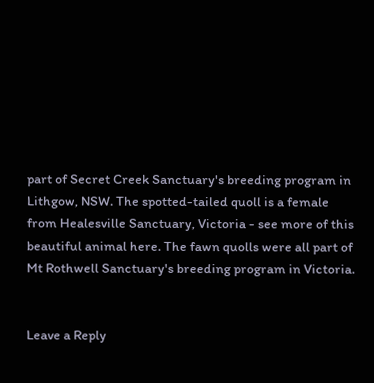part of Secret Creek Sanctuary's breeding program in Lithgow, NSW. The spotted-tailed quoll is a female from Healesville Sanctuary, Victoria - see more of this beautiful animal here. The fawn quolls were all part of Mt Rothwell Sanctuary's breeding program in Victoria.


Leave a Reply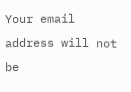Your email address will not be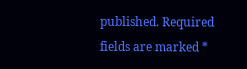published. Required fields are marked *